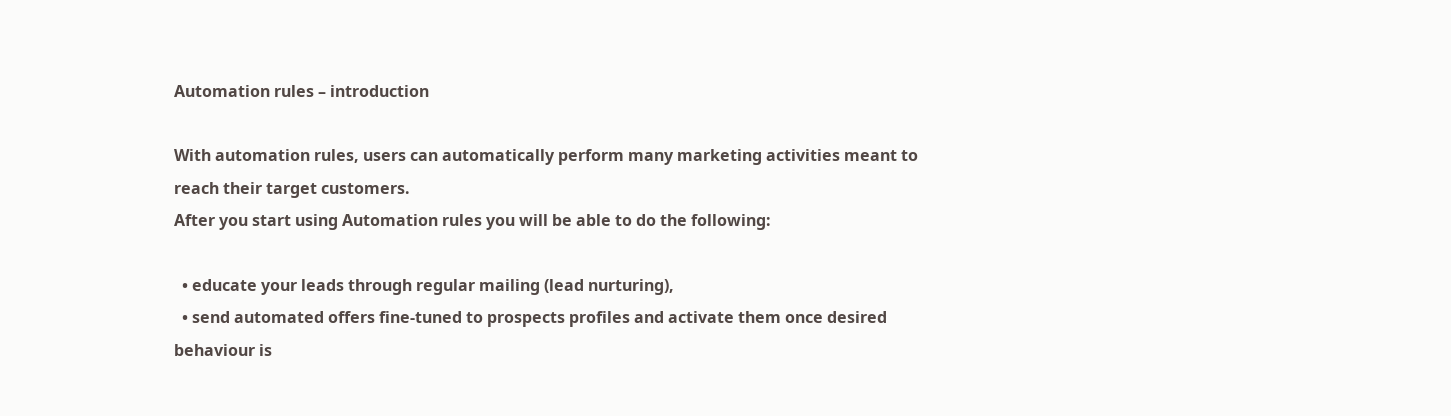Automation rules – introduction

With automation rules, users can automatically perform many marketing activities meant to reach their target customers.
After you start using Automation rules you will be able to do the following:

  • educate your leads through regular mailing (lead nurturing),
  • send automated offers fine-tuned to prospects profiles and activate them once desired behaviour is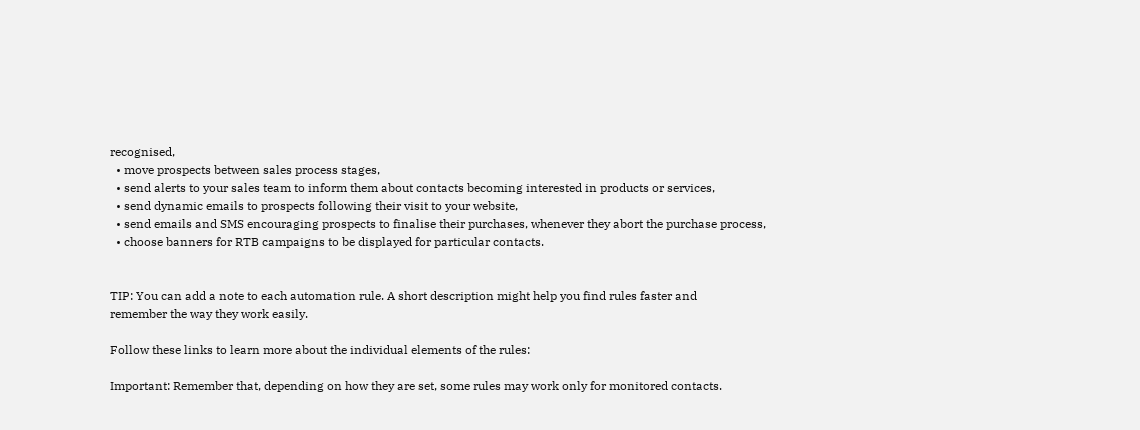recognised,
  • move prospects between sales process stages,
  • send alerts to your sales team to inform them about contacts becoming interested in products or services,
  • send dynamic emails to prospects following their visit to your website,
  • send emails and SMS encouraging prospects to finalise their purchases, whenever they abort the purchase process,
  • choose banners for RTB campaigns to be displayed for particular contacts.


TIP: You can add a note to each automation rule. A short description might help you find rules faster and
remember the way they work easily.

Follow these links to learn more about the individual elements of the rules:

Important: Remember that, depending on how they are set, some rules may work only for monitored contacts.